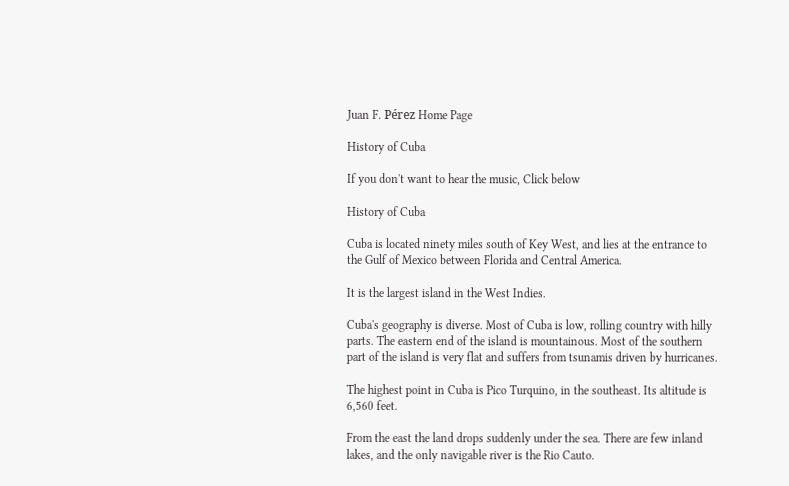Juan F. Pérez Home Page

History of Cuba

If you don't want to hear the music, Click below

History of Cuba

Cuba is located ninety miles south of Key West, and lies at the entrance to the Gulf of Mexico between Florida and Central America.

It is the largest island in the West Indies.

Cuba's geography is diverse. Most of Cuba is low, rolling country with hilly parts. The eastern end of the island is mountainous. Most of the southern part of the island is very flat and suffers from tsunamis driven by hurricanes.

The highest point in Cuba is Pico Turquino, in the southeast. Its altitude is 6,560 feet.

From the east the land drops suddenly under the sea. There are few inland lakes, and the only navigable river is the Rio Cauto.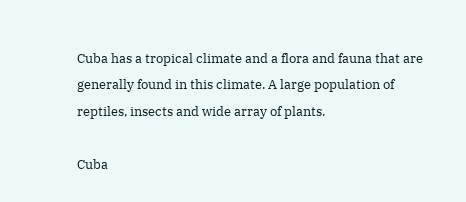Cuba has a tropical climate and a flora and fauna that are generally found in this climate. A large population of reptiles, insects and wide array of plants.

Cuba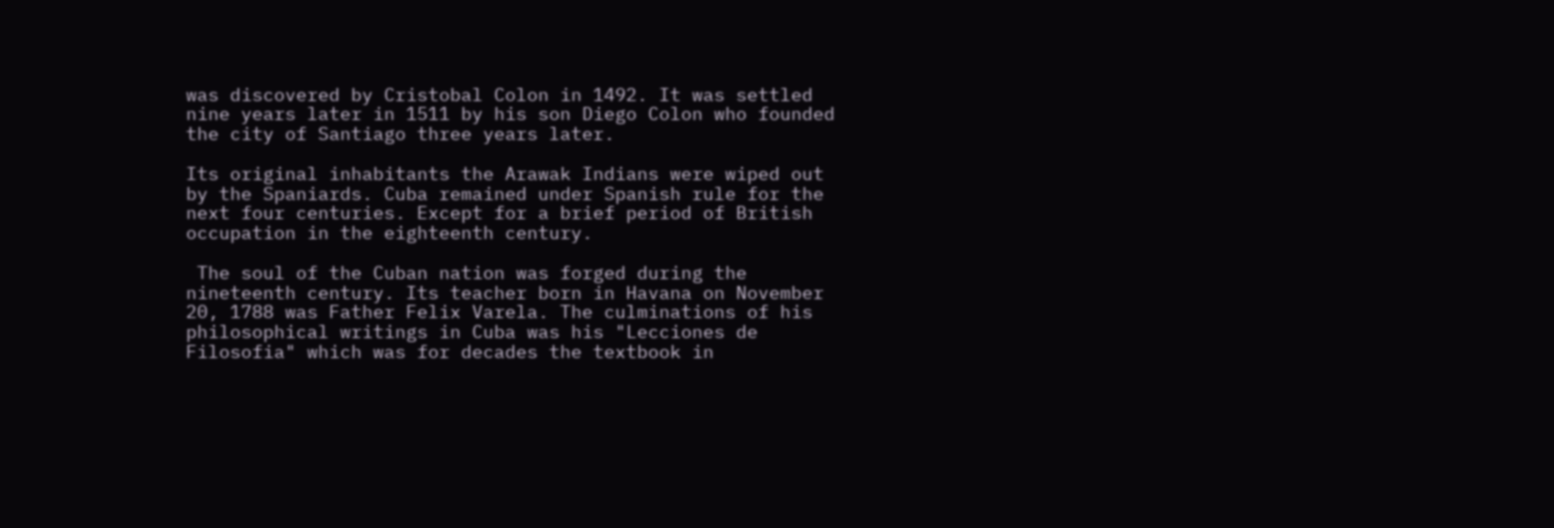was discovered by Cristobal Colon in 1492. It was settled nine years later in 1511 by his son Diego Colon who founded the city of Santiago three years later.

Its original inhabitants the Arawak Indians were wiped out by the Spaniards. Cuba remained under Spanish rule for the next four centuries. Except for a brief period of British occupation in the eighteenth century.

 The soul of the Cuban nation was forged during the nineteenth century. Its teacher born in Havana on November 20, 1788 was Father Felix Varela. The culminations of his philosophical writings in Cuba was his "Lecciones de Filosofia" which was for decades the textbook in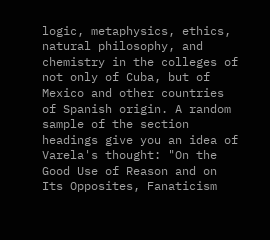logic, metaphysics, ethics, natural philosophy, and chemistry in the colleges of not only of Cuba, but of Mexico and other countries of Spanish origin. A random sample of the section headings give you an idea of Varela's thought: "On the Good Use of Reason and on Its Opposites, Fanaticism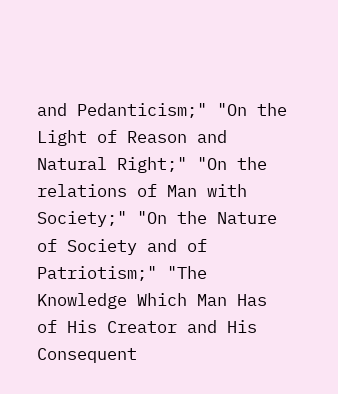and Pedanticism;" "On the Light of Reason and Natural Right;" "On the relations of Man with Society;" "On the Nature of Society and of Patriotism;" "The Knowledge Which Man Has of His Creator and His Consequent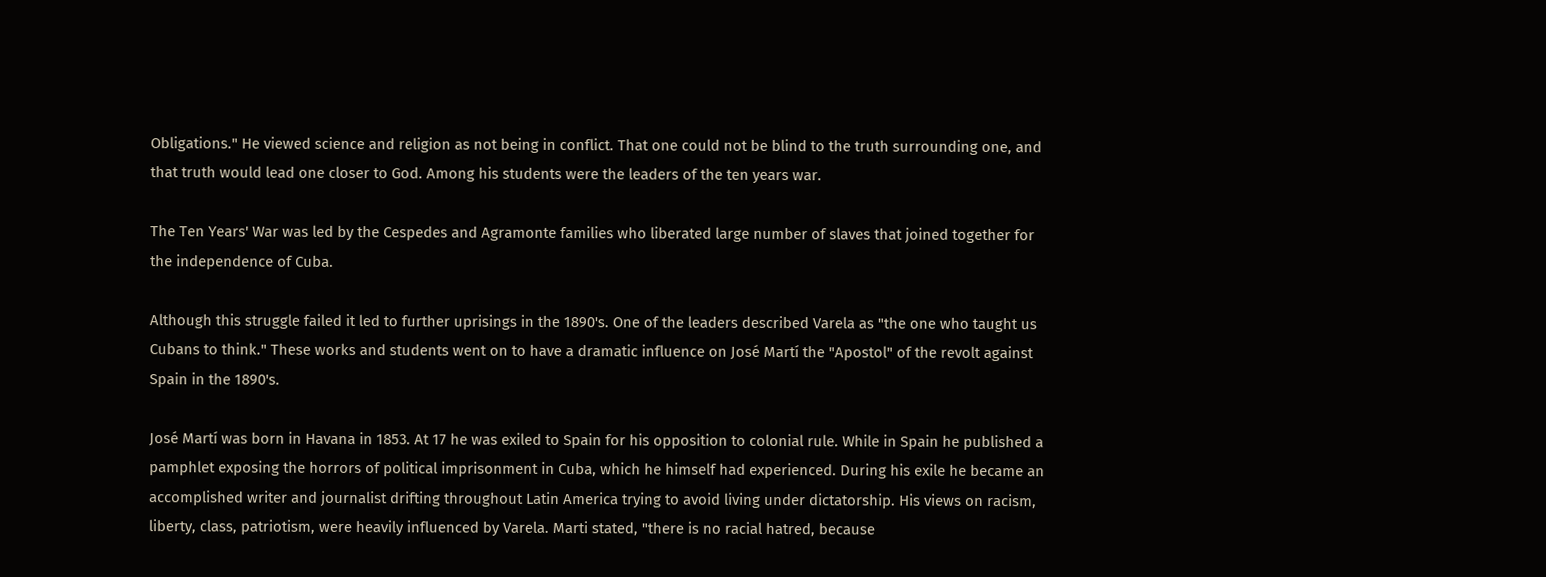Obligations." He viewed science and religion as not being in conflict. That one could not be blind to the truth surrounding one, and that truth would lead one closer to God. Among his students were the leaders of the ten years war.

The Ten Years' War was led by the Cespedes and Agramonte families who liberated large number of slaves that joined together for the independence of Cuba.

Although this struggle failed it led to further uprisings in the 1890's. One of the leaders described Varela as "the one who taught us Cubans to think." These works and students went on to have a dramatic influence on José Martí the "Apostol" of the revolt against Spain in the 1890's.

José Martí was born in Havana in 1853. At 17 he was exiled to Spain for his opposition to colonial rule. While in Spain he published a pamphlet exposing the horrors of political imprisonment in Cuba, which he himself had experienced. During his exile he became an accomplished writer and journalist drifting throughout Latin America trying to avoid living under dictatorship. His views on racism, liberty, class, patriotism, were heavily influenced by Varela. Marti stated, "there is no racial hatred, because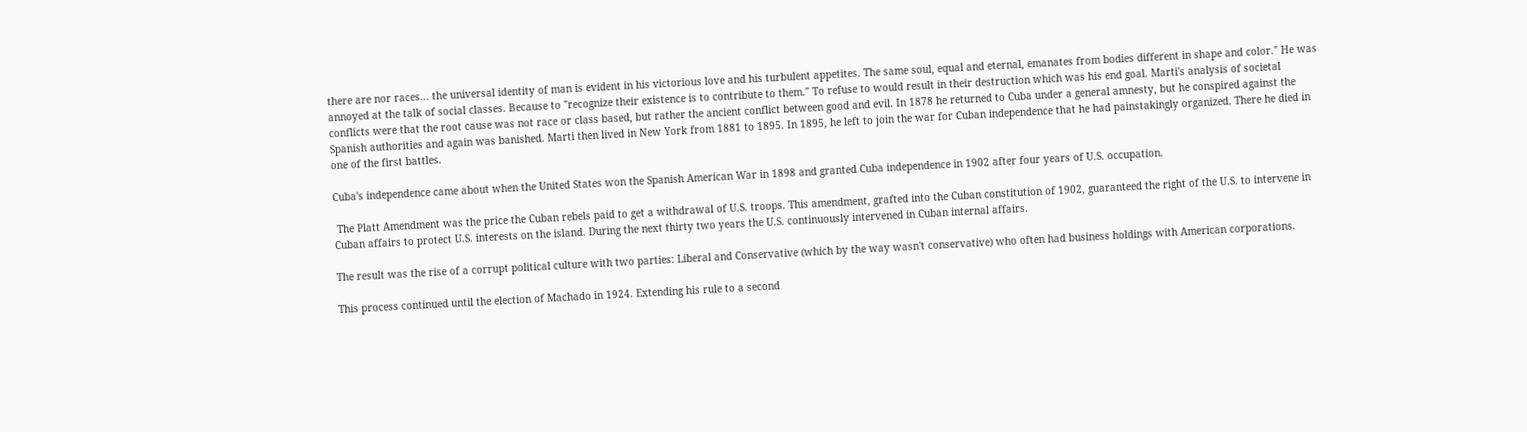there are nor races... the universal identity of man is evident in his victorious love and his turbulent appetites. The same soul, equal and eternal, emanates from bodies different in shape and color." He was annoyed at the talk of social classes. Because to "recognize their existence is to contribute to them." To refuse to would result in their destruction which was his end goal. Marti's analysis of societal conflicts were that the root cause was not race or class based, but rather the ancient conflict between good and evil. In 1878 he returned to Cuba under a general amnesty, but he conspired against the Spanish authorities and again was banished. Marti then lived in New York from 1881 to 1895. In 1895, he left to join the war for Cuban independence that he had painstakingly organized. There he died in one of the first battles.

Cuba's independence came about when the United States won the Spanish American War in 1898 and granted Cuba independence in 1902 after four years of U.S. occupation.

 The Platt Amendment was the price the Cuban rebels paid to get a withdrawal of U.S. troops. This amendment, grafted into the Cuban constitution of 1902, guaranteed the right of the U.S. to intervene in Cuban affairs to protect U.S. interests on the island. During the next thirty two years the U.S. continuously intervened in Cuban internal affairs.

The result was the rise of a corrupt political culture with two parties: Liberal and Conservative (which by the way wasn't conservative) who often had business holdings with American corporations.

This process continued until the election of Machado in 1924. Extending his rule to a second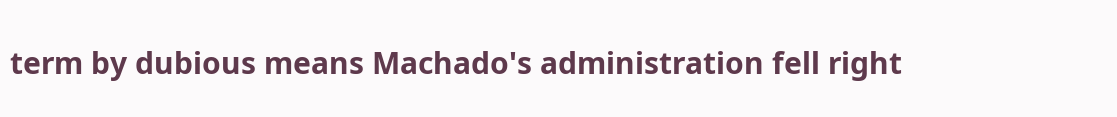term by dubious means Machado's administration fell right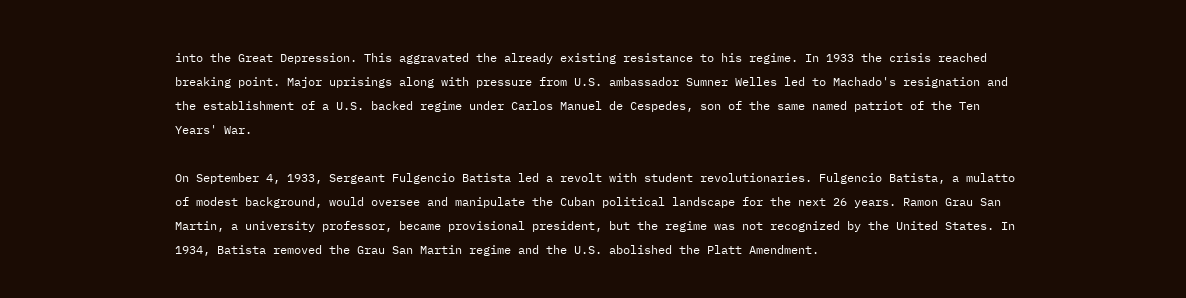into the Great Depression. This aggravated the already existing resistance to his regime. In 1933 the crisis reached breaking point. Major uprisings along with pressure from U.S. ambassador Sumner Welles led to Machado's resignation and the establishment of a U.S. backed regime under Carlos Manuel de Cespedes, son of the same named patriot of the Ten Years' War.

On September 4, 1933, Sergeant Fulgencio Batista led a revolt with student revolutionaries. Fulgencio Batista, a mulatto of modest background, would oversee and manipulate the Cuban political landscape for the next 26 years. Ramon Grau San Martin, a university professor, became provisional president, but the regime was not recognized by the United States. In 1934, Batista removed the Grau San Martin regime and the U.S. abolished the Platt Amendment.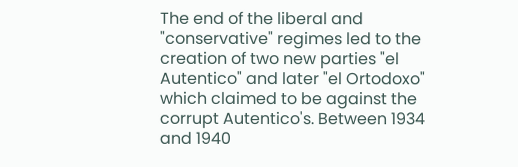The end of the liberal and "conservative" regimes led to the creation of two new parties "el Autentico" and later "el Ortodoxo" which claimed to be against the corrupt Autentico's. Between 1934 and 1940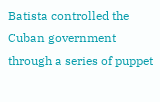Batista controlled the Cuban government through a series of puppet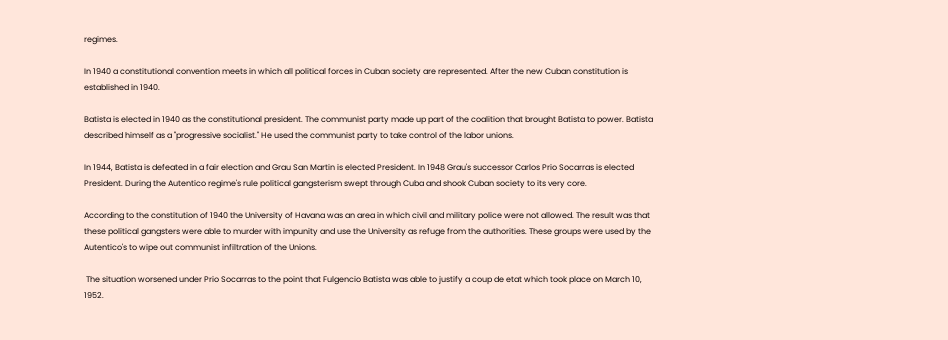regimes.

In 1940 a constitutional convention meets in which all political forces in Cuban society are represented. After the new Cuban constitution is established in 1940.

Batista is elected in 1940 as the constitutional president. The communist party made up part of the coalition that brought Batista to power. Batista described himself as a "progressive socialist." He used the communist party to take control of the labor unions.

In 1944, Batista is defeated in a fair election and Grau San Martin is elected President. In 1948 Grau's successor Carlos Prio Socarras is elected President. During the Autentico regime's rule political gangsterism swept through Cuba and shook Cuban society to its very core.

According to the constitution of 1940 the University of Havana was an area in which civil and military police were not allowed. The result was that these political gangsters were able to murder with impunity and use the University as refuge from the authorities. These groups were used by the Autentico's to wipe out communist infiltration of the Unions.

 The situation worsened under Prio Socarras to the point that Fulgencio Batista was able to justify a coup de etat which took place on March 10, 1952.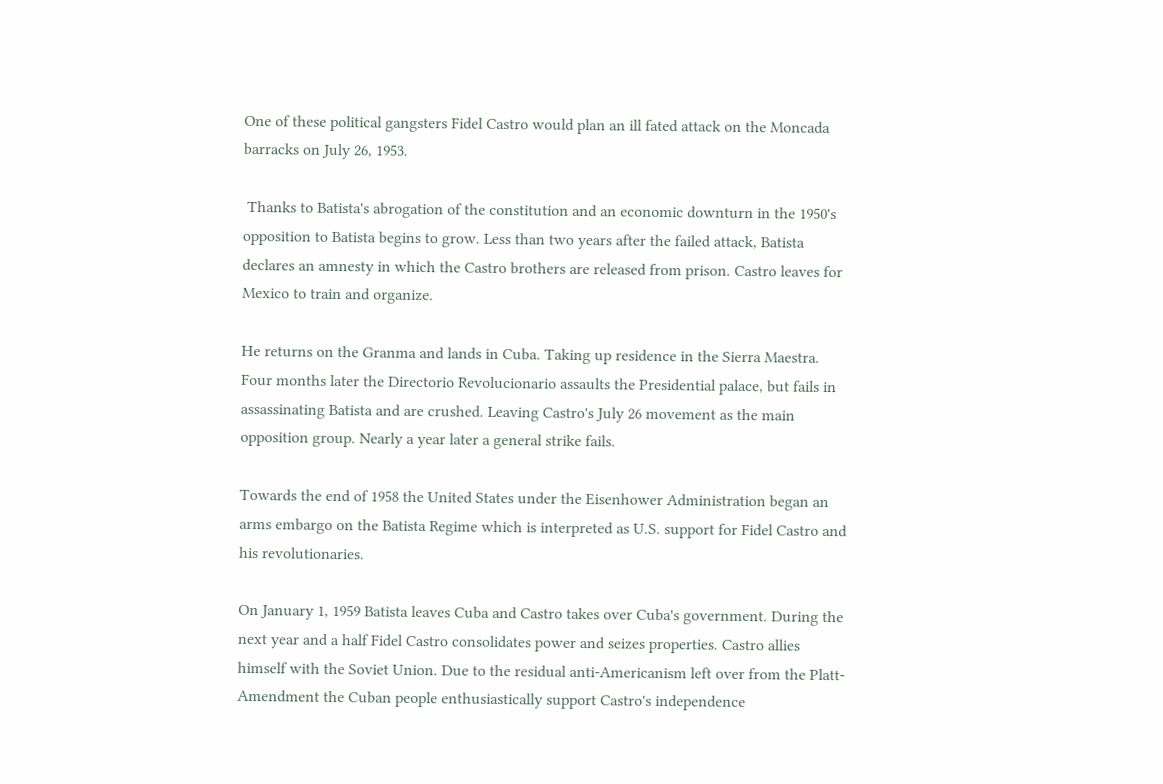One of these political gangsters Fidel Castro would plan an ill fated attack on the Moncada barracks on July 26, 1953.

 Thanks to Batista's abrogation of the constitution and an economic downturn in the 1950's opposition to Batista begins to grow. Less than two years after the failed attack, Batista declares an amnesty in which the Castro brothers are released from prison. Castro leaves for Mexico to train and organize.

He returns on the Granma and lands in Cuba. Taking up residence in the Sierra Maestra. Four months later the Directorio Revolucionario assaults the Presidential palace, but fails in assassinating Batista and are crushed. Leaving Castro's July 26 movement as the main opposition group. Nearly a year later a general strike fails.

Towards the end of 1958 the United States under the Eisenhower Administration began an arms embargo on the Batista Regime which is interpreted as U.S. support for Fidel Castro and his revolutionaries.

On January 1, 1959 Batista leaves Cuba and Castro takes over Cuba's government. During the next year and a half Fidel Castro consolidates power and seizes properties. Castro allies himself with the Soviet Union. Due to the residual anti-Americanism left over from the Platt-Amendment the Cuban people enthusiastically support Castro's independence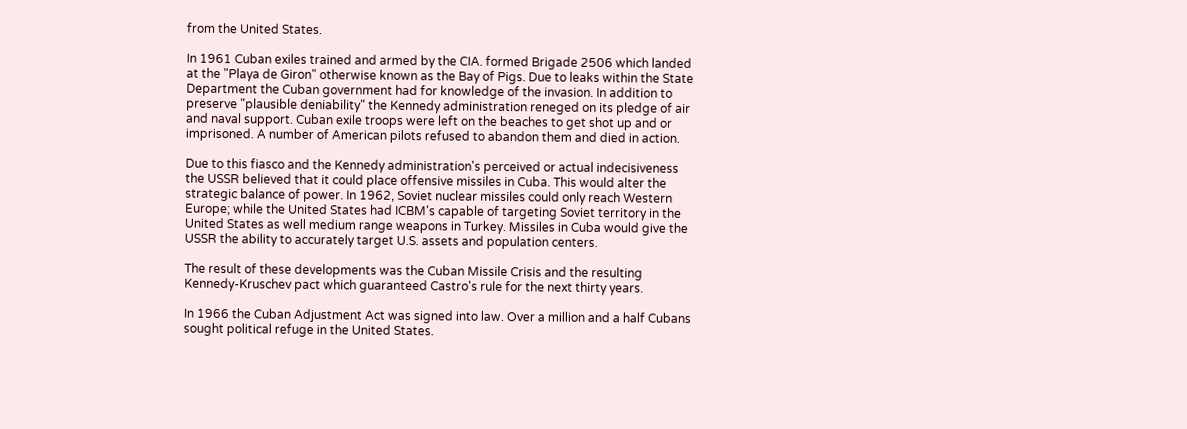from the United States.

In 1961 Cuban exiles trained and armed by the CIA. formed Brigade 2506 which landed at the "Playa de Giron" otherwise known as the Bay of Pigs. Due to leaks within the State Department the Cuban government had for knowledge of the invasion. In addition to preserve "plausible deniability" the Kennedy administration reneged on its pledge of air and naval support. Cuban exile troops were left on the beaches to get shot up and or imprisoned. A number of American pilots refused to abandon them and died in action.

Due to this fiasco and the Kennedy administration's perceived or actual indecisiveness the USSR believed that it could place offensive missiles in Cuba. This would alter the strategic balance of power. In 1962, Soviet nuclear missiles could only reach Western Europe; while the United States had ICBM's capable of targeting Soviet territory in the United States as well medium range weapons in Turkey. Missiles in Cuba would give the USSR the ability to accurately target U.S. assets and population centers.

The result of these developments was the Cuban Missile Crisis and the resulting Kennedy-Kruschev pact which guaranteed Castro's rule for the next thirty years.

In 1966 the Cuban Adjustment Act was signed into law. Over a million and a half Cubans sought political refuge in the United States.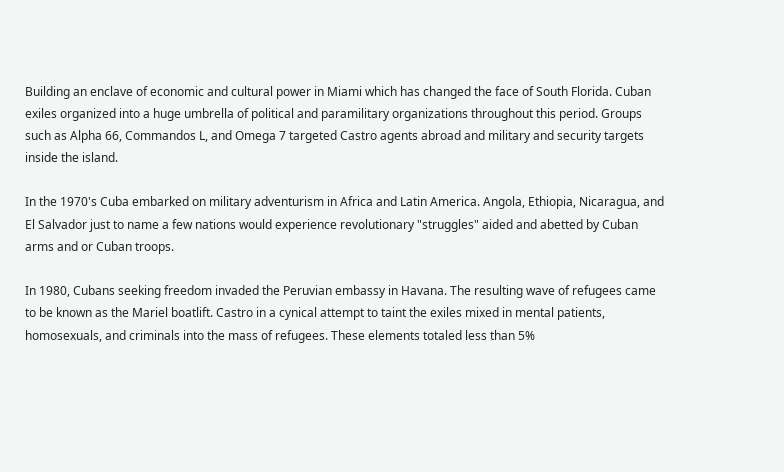Building an enclave of economic and cultural power in Miami which has changed the face of South Florida. Cuban exiles organized into a huge umbrella of political and paramilitary organizations throughout this period. Groups such as Alpha 66, Commandos L, and Omega 7 targeted Castro agents abroad and military and security targets inside the island.

In the 1970's Cuba embarked on military adventurism in Africa and Latin America. Angola, Ethiopia, Nicaragua, and El Salvador just to name a few nations would experience revolutionary "struggles" aided and abetted by Cuban arms and or Cuban troops.

In 1980, Cubans seeking freedom invaded the Peruvian embassy in Havana. The resulting wave of refugees came to be known as the Mariel boatlift. Castro in a cynical attempt to taint the exiles mixed in mental patients, homosexuals, and criminals into the mass of refugees. These elements totaled less than 5%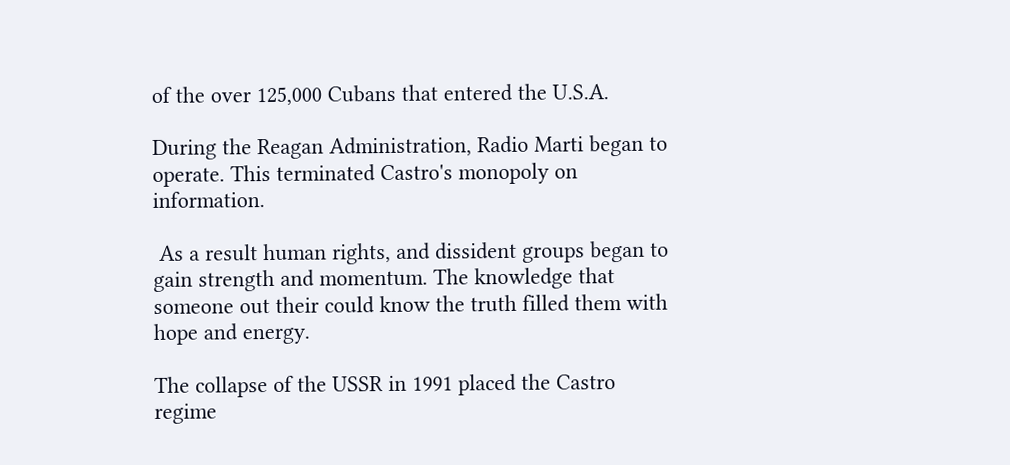of the over 125,000 Cubans that entered the U.S.A.

During the Reagan Administration, Radio Marti began to operate. This terminated Castro's monopoly on information.

 As a result human rights, and dissident groups began to gain strength and momentum. The knowledge that someone out their could know the truth filled them with hope and energy.

The collapse of the USSR in 1991 placed the Castro regime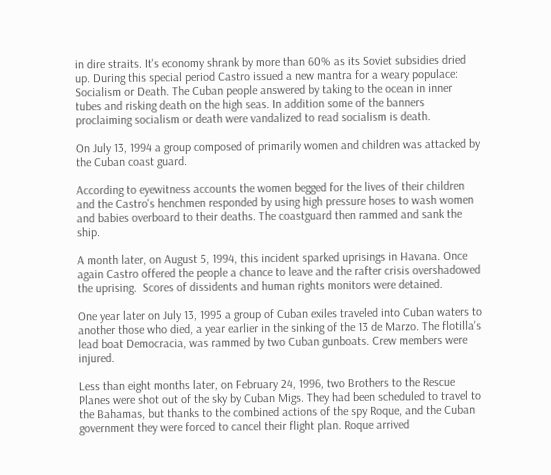in dire straits. It's economy shrank by more than 60% as its Soviet subsidies dried up. During this special period Castro issued a new mantra for a weary populace: Socialism or Death. The Cuban people answered by taking to the ocean in inner tubes and risking death on the high seas. In addition some of the banners proclaiming socialism or death were vandalized to read socialism is death.

On July 13, 1994 a group composed of primarily women and children was attacked by the Cuban coast guard.

According to eyewitness accounts the women begged for the lives of their children and the Castro's henchmen responded by using high pressure hoses to wash women and babies overboard to their deaths. The coastguard then rammed and sank the ship.

A month later, on August 5, 1994, this incident sparked uprisings in Havana. Once again Castro offered the people a chance to leave and the rafter crisis overshadowed the uprising.  Scores of dissidents and human rights monitors were detained.

One year later on July 13, 1995 a group of Cuban exiles traveled into Cuban waters to another those who died, a year earlier in the sinking of the 13 de Marzo. The flotilla's lead boat Democracia, was rammed by two Cuban gunboats. Crew members were injured.

Less than eight months later, on February 24, 1996, two Brothers to the Rescue Planes were shot out of the sky by Cuban Migs. They had been scheduled to travel to the Bahamas, but thanks to the combined actions of the spy Roque, and the Cuban government they were forced to cancel their flight plan. Roque arrived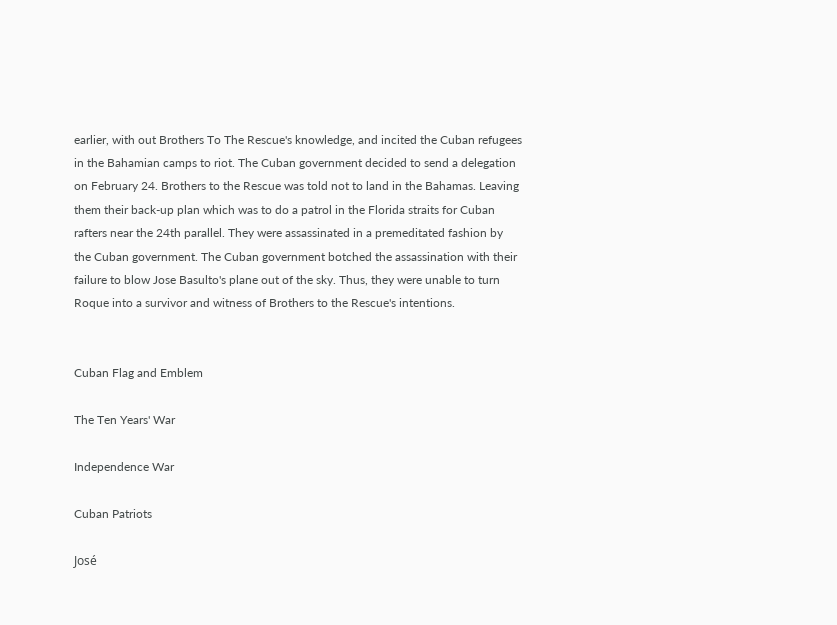earlier, with out Brothers To The Rescue's knowledge, and incited the Cuban refugees in the Bahamian camps to riot. The Cuban government decided to send a delegation on February 24. Brothers to the Rescue was told not to land in the Bahamas. Leaving them their back-up plan which was to do a patrol in the Florida straits for Cuban rafters near the 24th parallel. They were assassinated in a premeditated fashion by the Cuban government. The Cuban government botched the assassination with their failure to blow Jose Basulto's plane out of the sky. Thus, they were unable to turn Roque into a survivor and witness of Brothers to the Rescue's intentions.


Cuban Flag and Emblem

The Ten Years' War

Independence War

Cuban Patriots

José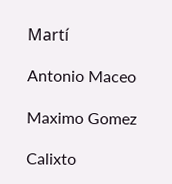Martí

Antonio Maceo

Maximo Gomez

Calixto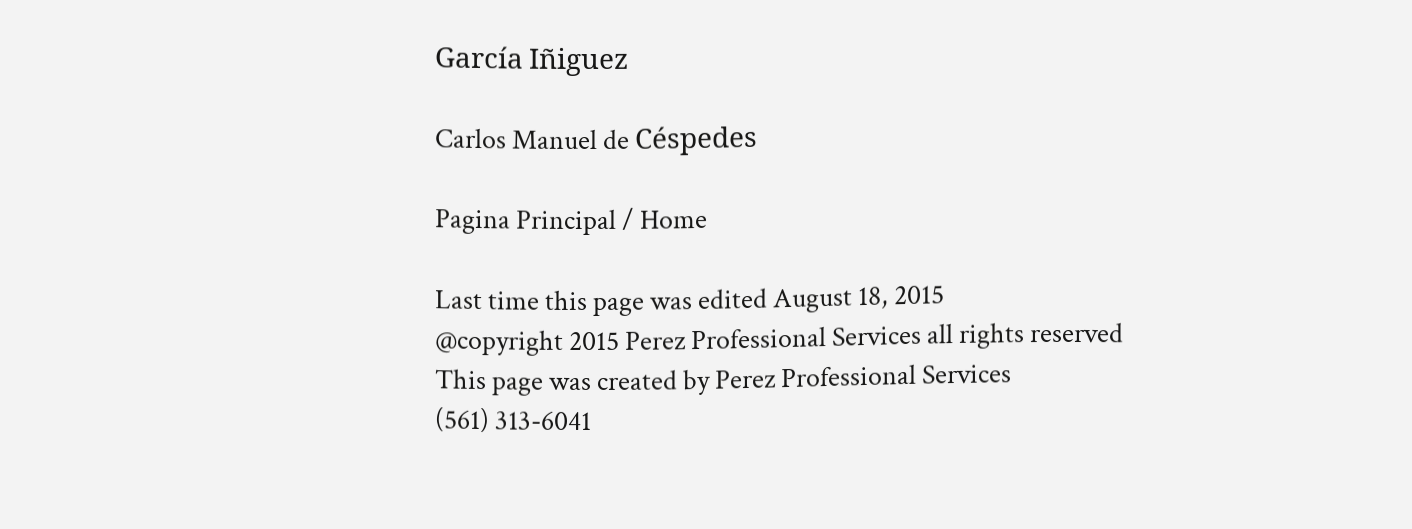García Iñiguez

Carlos Manuel de Céspedes

Pagina Principal / Home

Last time this page was edited August 18, 2015
@copyright 2015 Perez Professional Services all rights reserved
This page was created by Perez Professional Services
(561) 313-6041